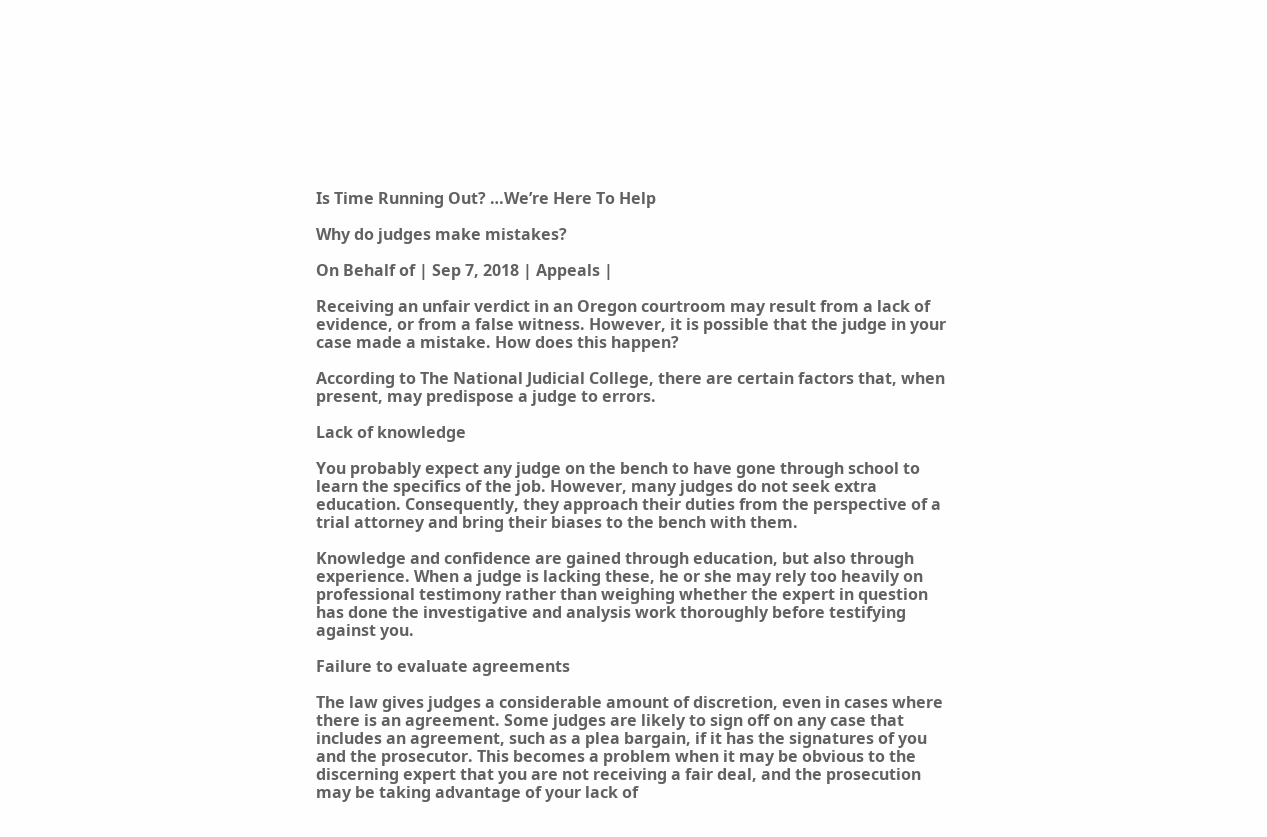Is Time Running Out? …We’re Here To Help

Why do judges make mistakes?

On Behalf of | Sep 7, 2018 | Appeals |

Receiving an unfair verdict in an Oregon courtroom may result from a lack of evidence, or from a false witness. However, it is possible that the judge in your case made a mistake. How does this happen?

According to The National Judicial College, there are certain factors that, when present, may predispose a judge to errors.

Lack of knowledge

You probably expect any judge on the bench to have gone through school to learn the specifics of the job. However, many judges do not seek extra education. Consequently, they approach their duties from the perspective of a trial attorney and bring their biases to the bench with them.

Knowledge and confidence are gained through education, but also through experience. When a judge is lacking these, he or she may rely too heavily on professional testimony rather than weighing whether the expert in question has done the investigative and analysis work thoroughly before testifying against you.

Failure to evaluate agreements

The law gives judges a considerable amount of discretion, even in cases where there is an agreement. Some judges are likely to sign off on any case that includes an agreement, such as a plea bargain, if it has the signatures of you and the prosecutor. This becomes a problem when it may be obvious to the discerning expert that you are not receiving a fair deal, and the prosecution may be taking advantage of your lack of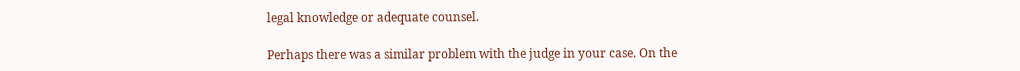legal knowledge or adequate counsel.

Perhaps there was a similar problem with the judge in your case. On the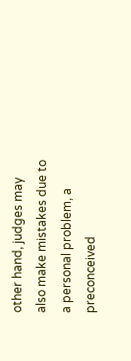other hand, judges may also make mistakes due to a personal problem, a preconceived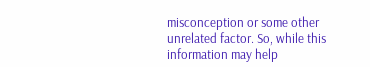misconception or some other unrelated factor. So, while this information may help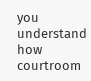you understand how courtroom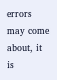errors may come about, it is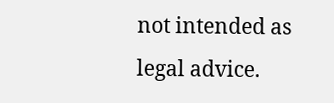not intended as legal advice.